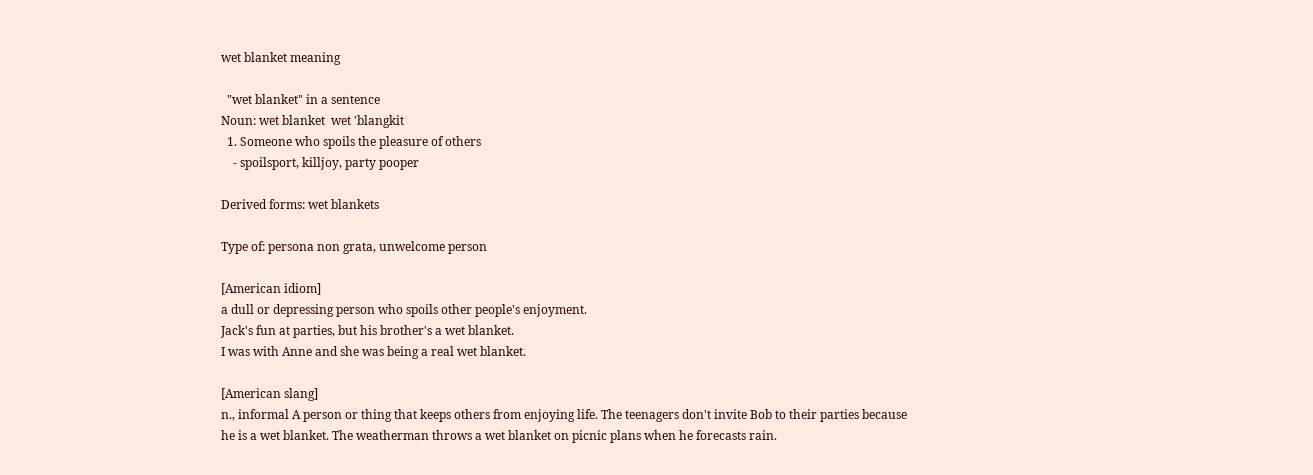wet blanket meaning

  "wet blanket" in a sentence
Noun: wet blanket  wet 'blangkit
  1. Someone who spoils the pleasure of others
    - spoilsport, killjoy, party pooper

Derived forms: wet blankets

Type of: persona non grata, unwelcome person

[American idiom]
a dull or depressing person who spoils other people's enjoyment.
Jack's fun at parties, but his brother's a wet blanket.
I was with Anne and she was being a real wet blanket.

[American slang]
n., informal A person or thing that keeps others from enjoying life. The teenagers don't invite Bob to their parties because he is a wet blanket. The weatherman throws a wet blanket on picnic plans when he forecasts rain.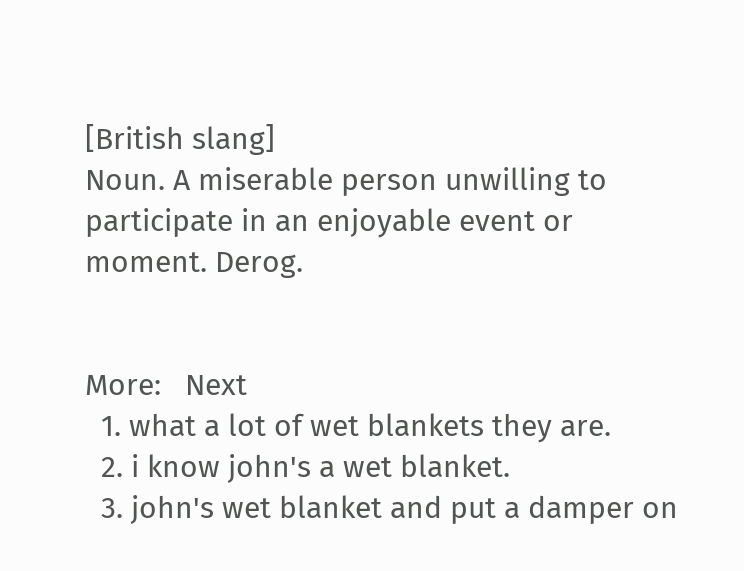[British slang]
Noun. A miserable person unwilling to participate in an enjoyable event or moment. Derog.


More:   Next
  1. what a lot of wet blankets they are.
  2. i know john's a wet blanket.
  3. john's wet blanket and put a damper on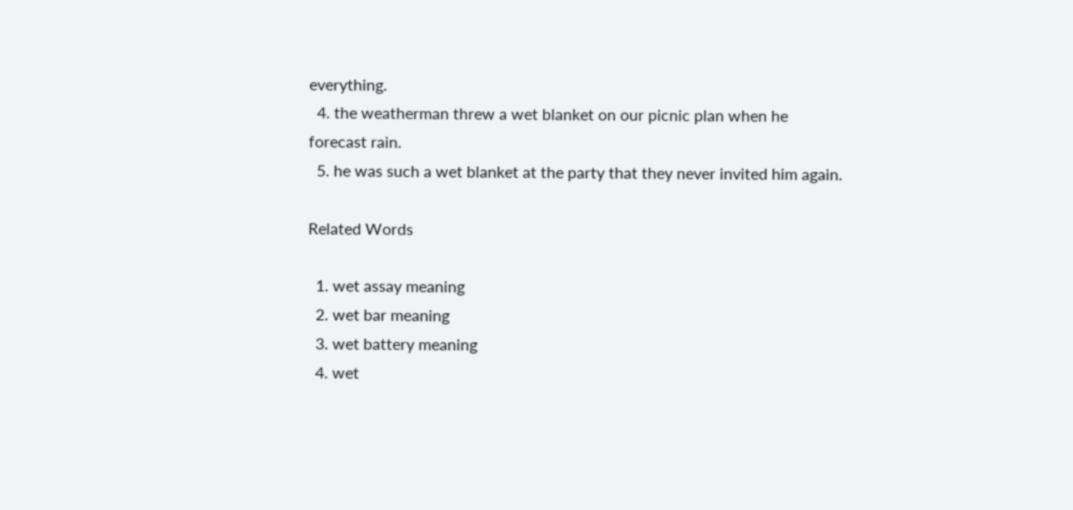everything.
  4. the weatherman threw a wet blanket on our picnic plan when he forecast rain.
  5. he was such a wet blanket at the party that they never invited him again.

Related Words

  1. wet assay meaning
  2. wet bar meaning
  3. wet battery meaning
  4. wet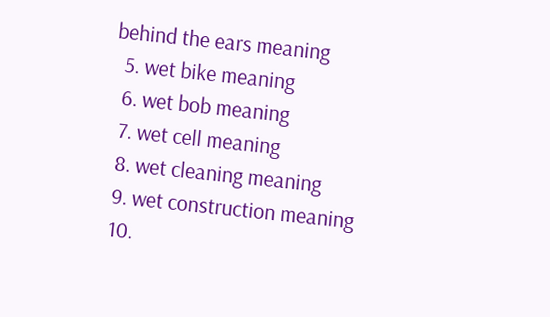behind the ears meaning
  5. wet bike meaning
  6. wet bob meaning
  7. wet cell meaning
  8. wet cleaning meaning
  9. wet construction meaning
  10.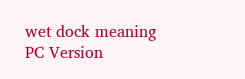wet dock meaning
PC Version